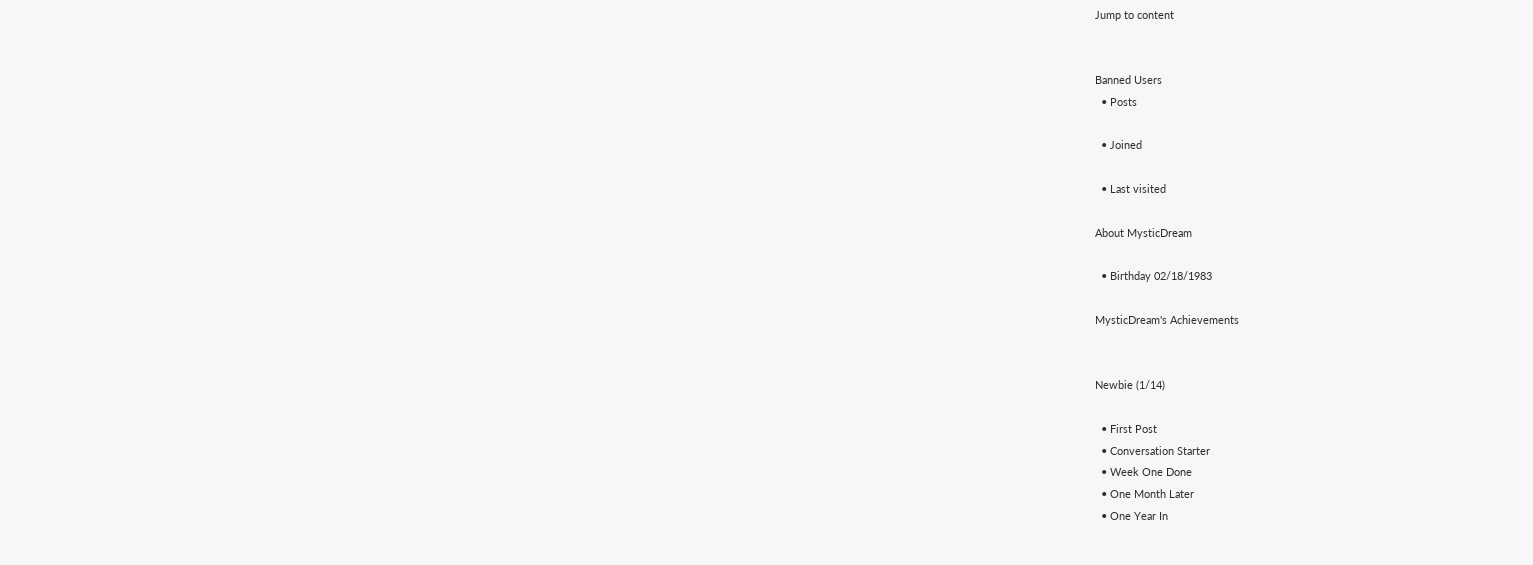Jump to content


Banned Users
  • Posts

  • Joined

  • Last visited

About MysticDream

  • Birthday 02/18/1983

MysticDream's Achievements


Newbie (1/14)

  • First Post
  • Conversation Starter
  • Week One Done
  • One Month Later
  • One Year In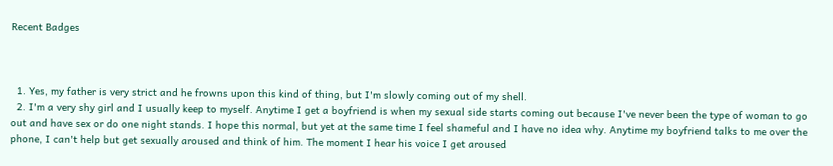Recent Badges



  1. Yes, my father is very strict and he frowns upon this kind of thing, but I'm slowly coming out of my shell.
  2. I'm a very shy girl and I usually keep to myself. Anytime I get a boyfriend is when my sexual side starts coming out because I've never been the type of woman to go out and have sex or do one night stands. I hope this normal, but yet at the same time I feel shameful and I have no idea why. Anytime my boyfriend talks to me over the phone, I can't help but get sexually aroused and think of him. The moment I hear his voice I get aroused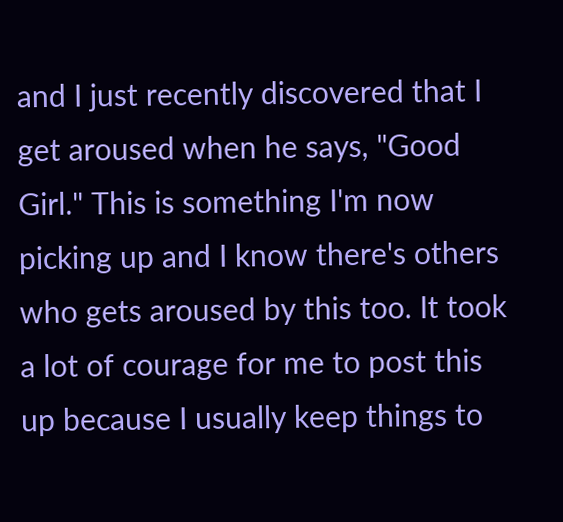and I just recently discovered that I get aroused when he says, "Good Girl." This is something I'm now picking up and I know there's others who gets aroused by this too. It took a lot of courage for me to post this up because I usually keep things to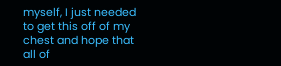myself, I just needed to get this off of my chest and hope that all of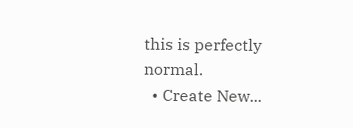this is perfectly normal.
  • Create New...